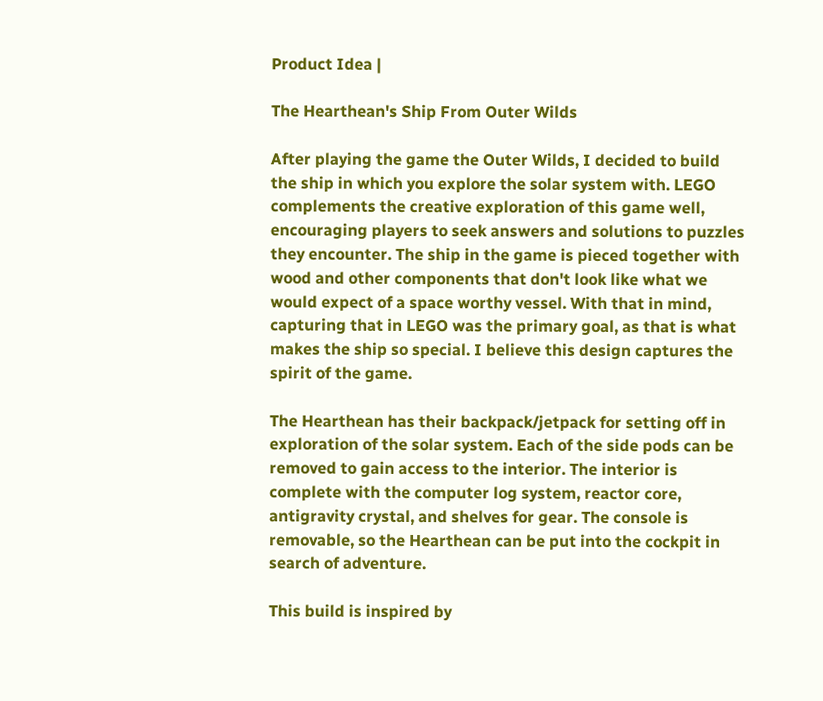Product Idea |

The Hearthean's Ship From Outer Wilds

After playing the game the Outer Wilds, I decided to build the ship in which you explore the solar system with. LEGO complements the creative exploration of this game well, encouraging players to seek answers and solutions to puzzles they encounter. The ship in the game is pieced together with wood and other components that don't look like what we would expect of a space worthy vessel. With that in mind, capturing that in LEGO was the primary goal, as that is what makes the ship so special. I believe this design captures the spirit of the game.

The Hearthean has their backpack/jetpack for setting off in exploration of the solar system. Each of the side pods can be removed to gain access to the interior. The interior is complete with the computer log system, reactor core, antigravity crystal, and shelves for gear. The console is removable, so the Hearthean can be put into the cockpit in search of adventure.

This build is inspired by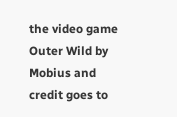the video game Outer Wild by Mobius and credit goes to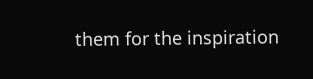them for the inspiration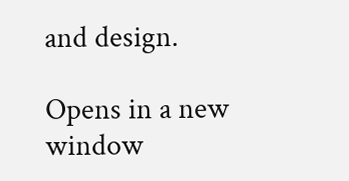and design.

Opens in a new window